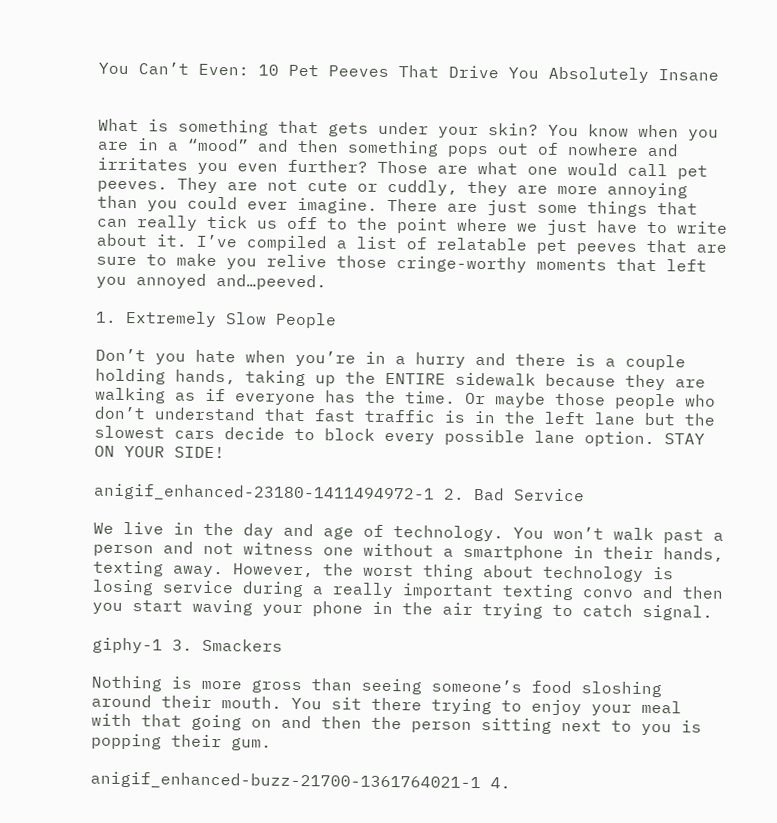You Can’t Even: 10 Pet Peeves That Drive You Absolutely Insane


What is something that gets under your skin? You know when you are in a “mood” and then something pops out of nowhere and irritates you even further? Those are what one would call pet peeves. They are not cute or cuddly, they are more annoying than you could ever imagine. There are just some things that can really tick us off to the point where we just have to write about it. I’ve compiled a list of relatable pet peeves that are sure to make you relive those cringe-worthy moments that left you annoyed and…peeved.

1. Extremely Slow People

Don’t you hate when you’re in a hurry and there is a couple holding hands, taking up the ENTIRE sidewalk because they are walking as if everyone has the time. Or maybe those people who don’t understand that fast traffic is in the left lane but the slowest cars decide to block every possible lane option. STAY ON YOUR SIDE!

anigif_enhanced-23180-1411494972-1 2. Bad Service

We live in the day and age of technology. You won’t walk past a person and not witness one without a smartphone in their hands, texting away. However, the worst thing about technology is losing service during a really important texting convo and then you start waving your phone in the air trying to catch signal.

giphy-1 3. Smackers

Nothing is more gross than seeing someone’s food sloshing around their mouth. You sit there trying to enjoy your meal with that going on and then the person sitting next to you is popping their gum.

anigif_enhanced-buzz-21700-1361764021-1 4.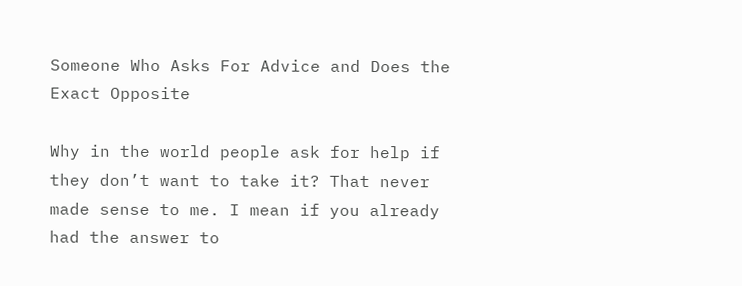Someone Who Asks For Advice and Does the Exact Opposite

Why in the world people ask for help if they don’t want to take it? That never made sense to me. I mean if you already had the answer to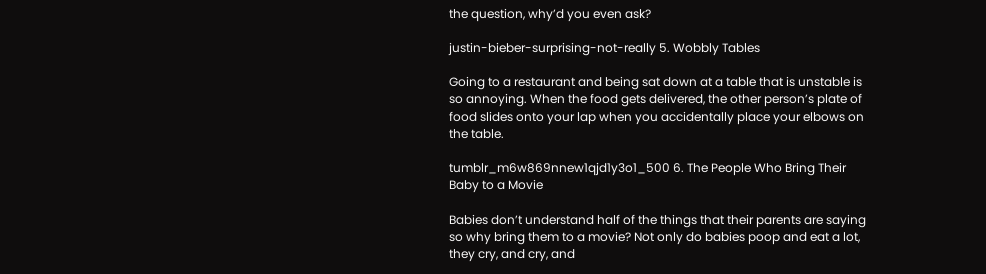the question, why’d you even ask?

justin-bieber-surprising-not-really 5. Wobbly Tables

Going to a restaurant and being sat down at a table that is unstable is so annoying. When the food gets delivered, the other person’s plate of food slides onto your lap when you accidentally place your elbows on the table.

tumblr_m6w869nnew1qjd1y3o1_500 6. The People Who Bring Their Baby to a Movie

Babies don’t understand half of the things that their parents are saying so why bring them to a movie? Not only do babies poop and eat a lot, they cry, and cry, and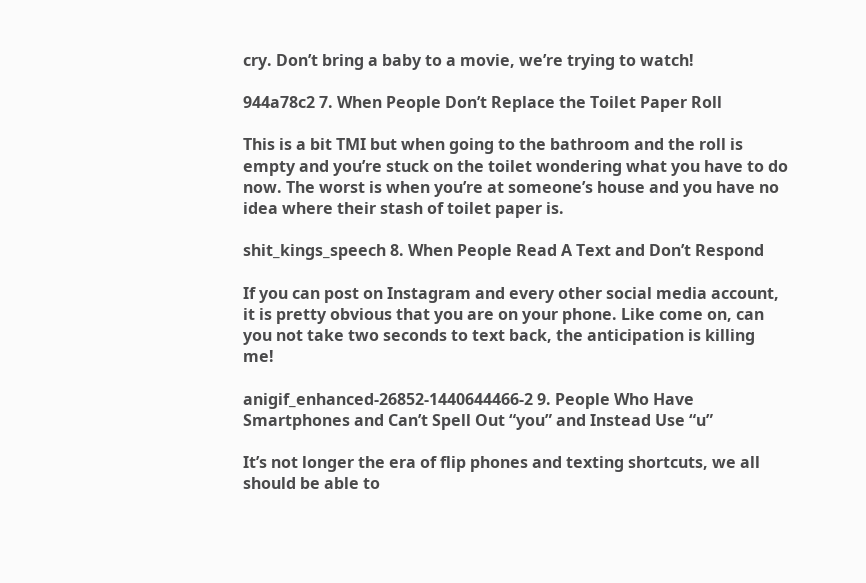cry. Don’t bring a baby to a movie, we’re trying to watch!

944a78c2 7. When People Don’t Replace the Toilet Paper Roll

This is a bit TMI but when going to the bathroom and the roll is empty and you’re stuck on the toilet wondering what you have to do now. The worst is when you’re at someone’s house and you have no idea where their stash of toilet paper is.

shit_kings_speech 8. When People Read A Text and Don’t Respond

If you can post on Instagram and every other social media account, it is pretty obvious that you are on your phone. Like come on, can you not take two seconds to text back, the anticipation is killing me!

anigif_enhanced-26852-1440644466-2 9. People Who Have Smartphones and Can’t Spell Out “you” and Instead Use “u”

It’s not longer the era of flip phones and texting shortcuts, we all should be able to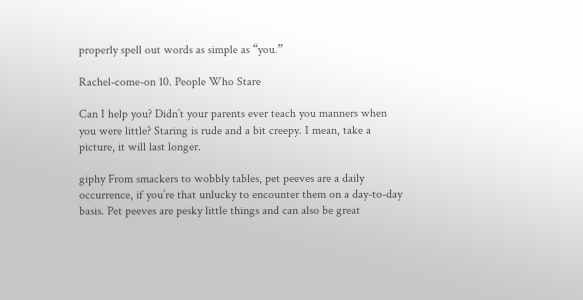properly spell out words as simple as “you.”

Rachel-come-on 10. People Who Stare

Can I help you? Didn’t your parents ever teach you manners when you were little? Staring is rude and a bit creepy. I mean, take a picture, it will last longer.

giphy From smackers to wobbly tables, pet peeves are a daily occurrence, if you’re that unlucky to encounter them on a day-to-day basis. Pet peeves are pesky little things and can also be great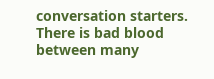conversation starters. There is bad blood between many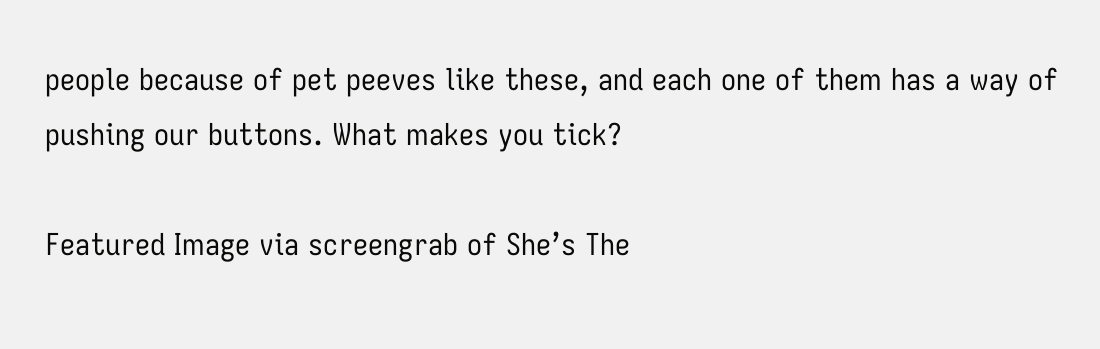people because of pet peeves like these, and each one of them has a way of pushing our buttons. What makes you tick?

Featured Image via screengrab of She’s The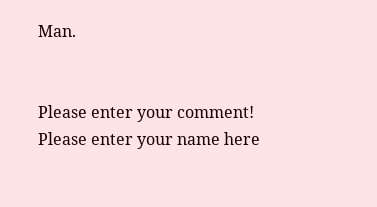Man.


Please enter your comment!
Please enter your name here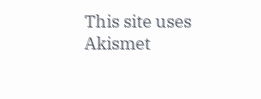This site uses Akismet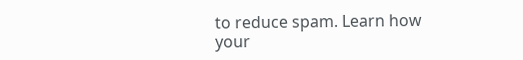to reduce spam. Learn how your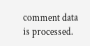comment data is processed.